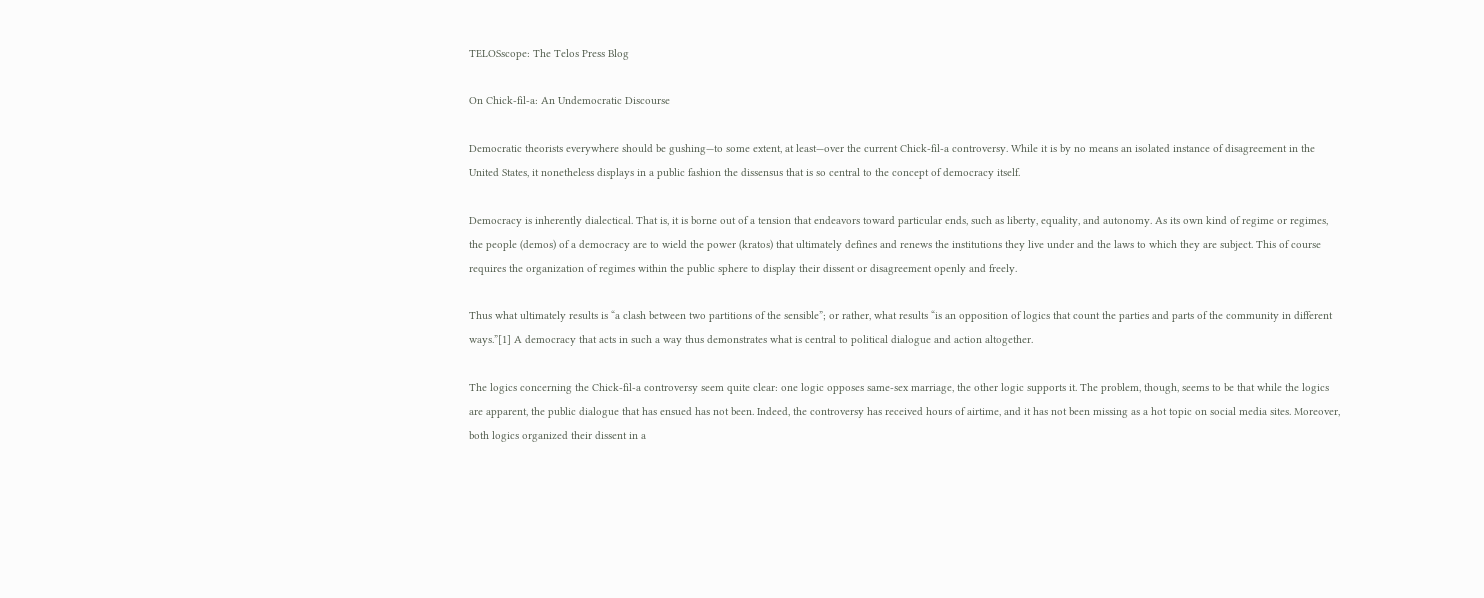TELOSscope: The Telos Press Blog

On Chick-fil-a: An Undemocratic Discourse

Democratic theorists everywhere should be gushing—to some extent, at least—over the current Chick-fil-a controversy. While it is by no means an isolated instance of disagreement in the United States, it nonetheless displays in a public fashion the dissensus that is so central to the concept of democracy itself.

Democracy is inherently dialectical. That is, it is borne out of a tension that endeavors toward particular ends, such as liberty, equality, and autonomy. As its own kind of regime or regimes, the people (demos) of a democracy are to wield the power (kratos) that ultimately defines and renews the institutions they live under and the laws to which they are subject. This of course requires the organization of regimes within the public sphere to display their dissent or disagreement openly and freely.

Thus what ultimately results is “a clash between two partitions of the sensible”; or rather, what results “is an opposition of logics that count the parties and parts of the community in different ways.”[1] A democracy that acts in such a way thus demonstrates what is central to political dialogue and action altogether.

The logics concerning the Chick-fil-a controversy seem quite clear: one logic opposes same-sex marriage, the other logic supports it. The problem, though, seems to be that while the logics are apparent, the public dialogue that has ensued has not been. Indeed, the controversy has received hours of airtime, and it has not been missing as a hot topic on social media sites. Moreover, both logics organized their dissent in a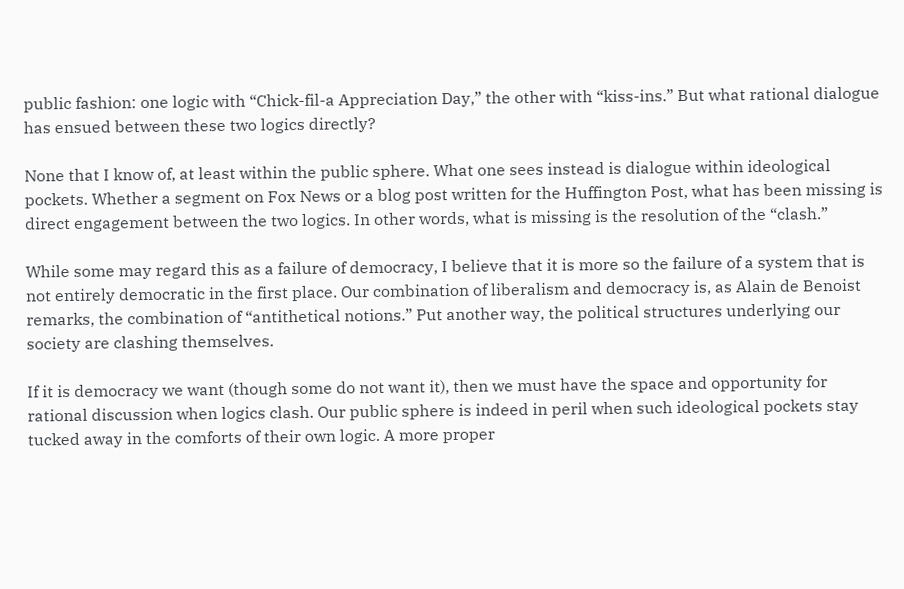public fashion: one logic with “Chick-fil-a Appreciation Day,” the other with “kiss-ins.” But what rational dialogue has ensued between these two logics directly?

None that I know of, at least within the public sphere. What one sees instead is dialogue within ideological pockets. Whether a segment on Fox News or a blog post written for the Huffington Post, what has been missing is direct engagement between the two logics. In other words, what is missing is the resolution of the “clash.”

While some may regard this as a failure of democracy, I believe that it is more so the failure of a system that is not entirely democratic in the first place. Our combination of liberalism and democracy is, as Alain de Benoist remarks, the combination of “antithetical notions.” Put another way, the political structures underlying our society are clashing themselves.

If it is democracy we want (though some do not want it), then we must have the space and opportunity for rational discussion when logics clash. Our public sphere is indeed in peril when such ideological pockets stay tucked away in the comforts of their own logic. A more proper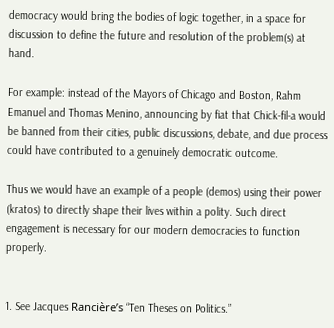democracy would bring the bodies of logic together, in a space for discussion to define the future and resolution of the problem(s) at hand.

For example: instead of the Mayors of Chicago and Boston, Rahm Emanuel and Thomas Menino, announcing by fiat that Chick-fil-a would be banned from their cities, public discussions, debate, and due process could have contributed to a genuinely democratic outcome.

Thus we would have an example of a people (demos) using their power (kratos) to directly shape their lives within a polity. Such direct engagement is necessary for our modern democracies to function properly.


1. See Jacques Rancière’s “Ten Theses on Politics.”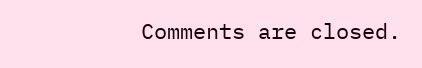Comments are closed.